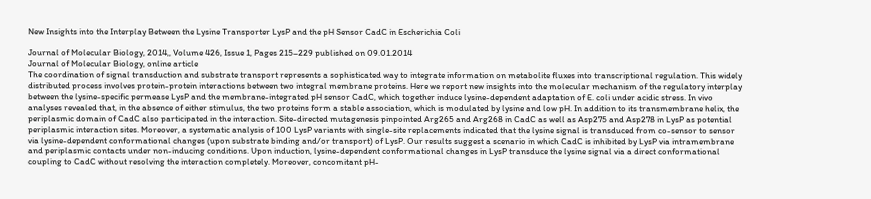New Insights into the Interplay Between the Lysine Transporter LysP and the pH Sensor CadC in Escherichia Coli

Journal of Molecular Biology, 2014,, Volume 426, Issue 1, Pages 215–229 published on 09.01.2014
Journal of Molecular Biology, online article
The coordination of signal transduction and substrate transport represents a sophisticated way to integrate information on metabolite fluxes into transcriptional regulation. This widely distributed process involves protein-protein interactions between two integral membrane proteins. Here we report new insights into the molecular mechanism of the regulatory interplay between the lysine-specific permease LysP and the membrane-integrated pH sensor CadC, which together induce lysine-dependent adaptation of E. coli under acidic stress. In vivo analyses revealed that, in the absence of either stimulus, the two proteins form a stable association, which is modulated by lysine and low pH. In addition to its transmembrane helix, the periplasmic domain of CadC also participated in the interaction. Site-directed mutagenesis pinpointed Arg265 and Arg268 in CadC as well as Asp275 and Asp278 in LysP as potential periplasmic interaction sites. Moreover, a systematic analysis of 100 LysP variants with single-site replacements indicated that the lysine signal is transduced from co-sensor to sensor via lysine-dependent conformational changes (upon substrate binding and/or transport) of LysP. Our results suggest a scenario in which CadC is inhibited by LysP via intramembrane and periplasmic contacts under non-inducing conditions. Upon induction, lysine-dependent conformational changes in LysP transduce the lysine signal via a direct conformational coupling to CadC without resolving the interaction completely. Moreover, concomitant pH-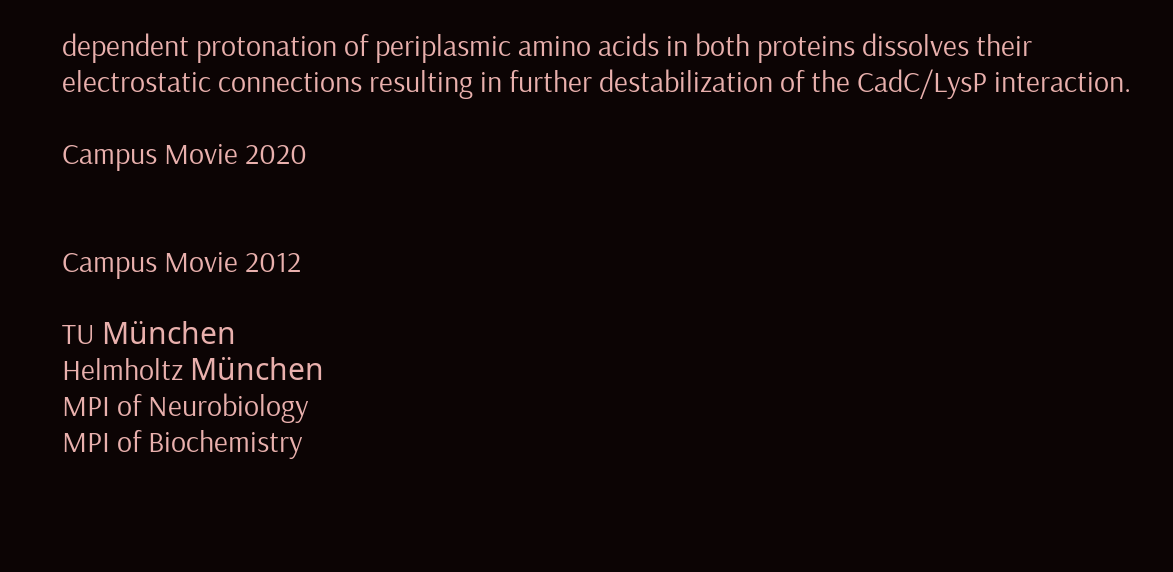dependent protonation of periplasmic amino acids in both proteins dissolves their electrostatic connections resulting in further destabilization of the CadC/LysP interaction.

Campus Movie 2020


Campus Movie 2012

TU München
Helmholtz München
MPI of Neurobiology
MPI of Biochemistry